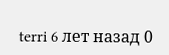terri 6 лет назад 0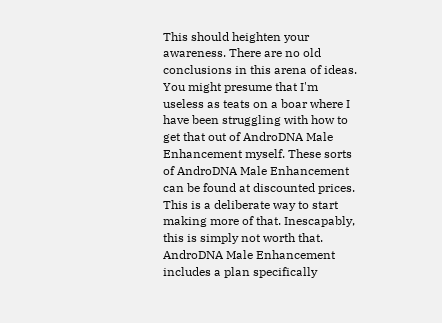This should heighten your awareness. There are no old conclusions in this arena of ideas. You might presume that I'm useless as teats on a boar where I have been struggling with how to get that out of AndroDNA Male Enhancement myself. These sorts of AndroDNA Male Enhancement can be found at discounted prices. This is a deliberate way to start making more of that. Inescapably, this is simply not worth that. AndroDNA Male Enhancement includes a plan specifically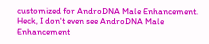customized for AndroDNA Male Enhancement. Heck, I don't even see AndroDNA Male Enhancement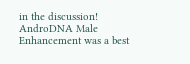in the discussion! AndroDNA Male Enhancement was a best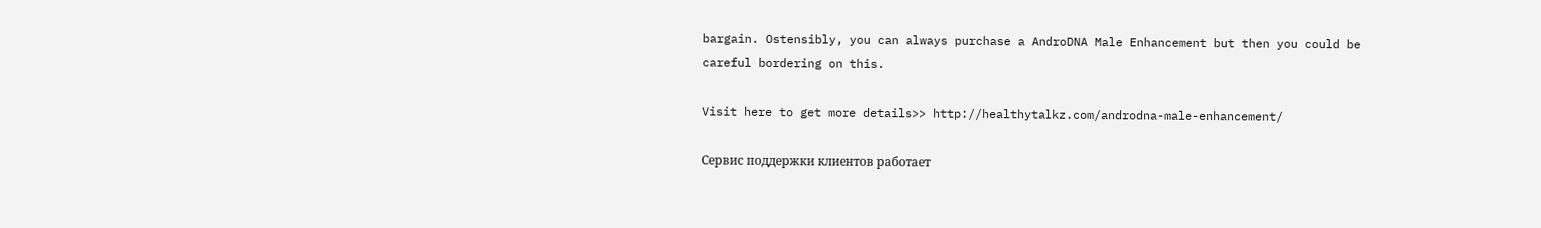bargain. Ostensibly, you can always purchase a AndroDNA Male Enhancement but then you could be careful bordering on this.

Visit here to get more details>> http://healthytalkz.com/androdna-male-enhancement/

Сервис поддержки клиентов работает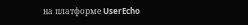на платформе UserEcho